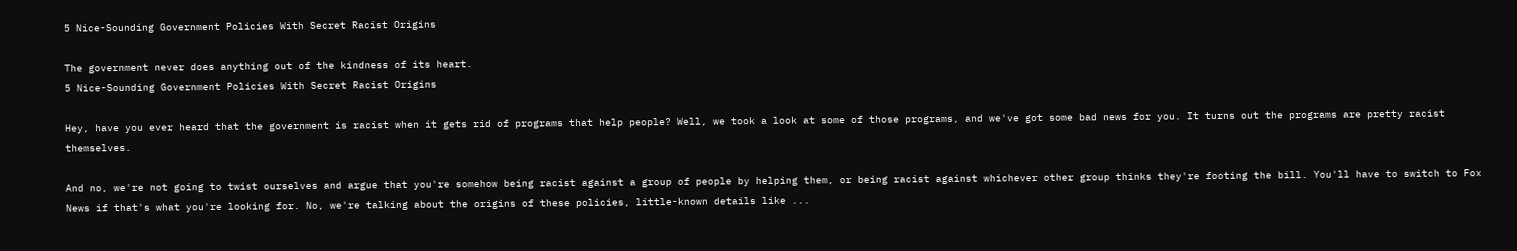5 Nice-Sounding Government Policies With Secret Racist Origins

The government never does anything out of the kindness of its heart.
5 Nice-Sounding Government Policies With Secret Racist Origins

Hey, have you ever heard that the government is racist when it gets rid of programs that help people? Well, we took a look at some of those programs, and we've got some bad news for you. It turns out the programs are pretty racist themselves.

And no, we're not going to twist ourselves and argue that you're somehow being racist against a group of people by helping them, or being racist against whichever other group thinks they're footing the bill. You'll have to switch to Fox News if that's what you're looking for. No, we're talking about the origins of these policies, little-known details like ...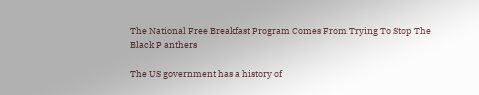The National Free Breakfast Program Comes From Trying To Stop The Black P anthers

The US government has a history of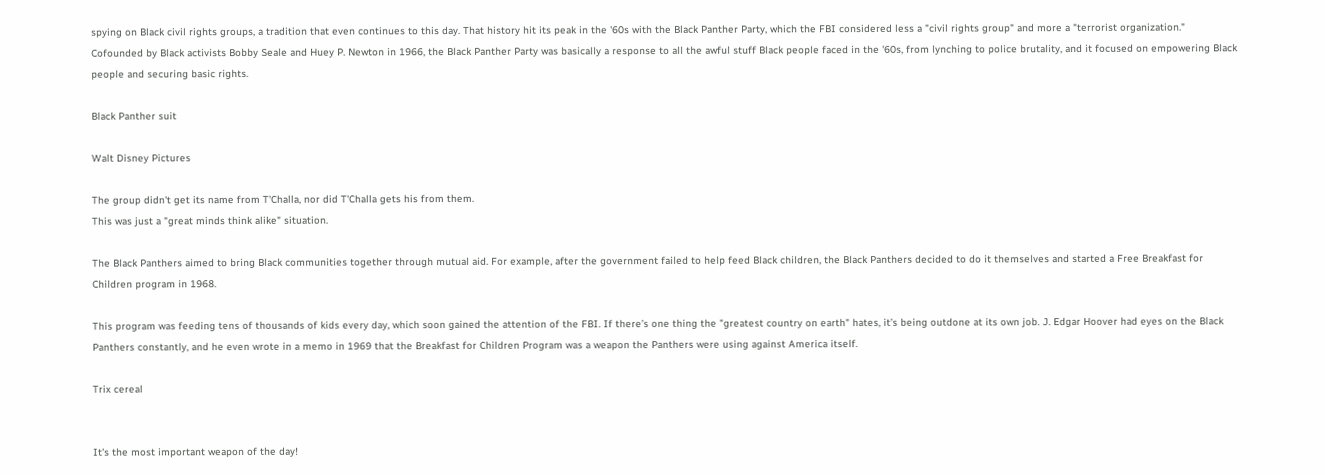spying on Black civil rights groups, a tradition that even continues to this day. That history hit its peak in the '60s with the Black Panther Party, which the FBI considered less a "civil rights group" and more a "terrorist organization." Cofounded by Black activists Bobby Seale and Huey P. Newton in 1966, the Black Panther Party was basically a response to all the awful stuff Black people faced in the '60s, from lynching to police brutality, and it focused on empowering Black people and securing basic rights.

Black Panther suit

Walt Disney Pictures

The group didn't get its name from T'Challa, nor did T'Challa gets his from them.
This was just a "great minds think alike" situation.

The Black Panthers aimed to bring Black communities together through mutual aid. For example, after the government failed to help feed Black children, the Black Panthers decided to do it themselves and started a Free Breakfast for Children program in 1968.

This program was feeding tens of thousands of kids every day, which soon gained the attention of the FBI. If there’s one thing the "greatest country on earth" hates, it’s being outdone at its own job. J. Edgar Hoover had eyes on the Black Panthers constantly, and he even wrote in a memo in 1969 that the Breakfast for Children Program was a weapon the Panthers were using against America itself.

Trix cereal


It's the most important weapon of the day!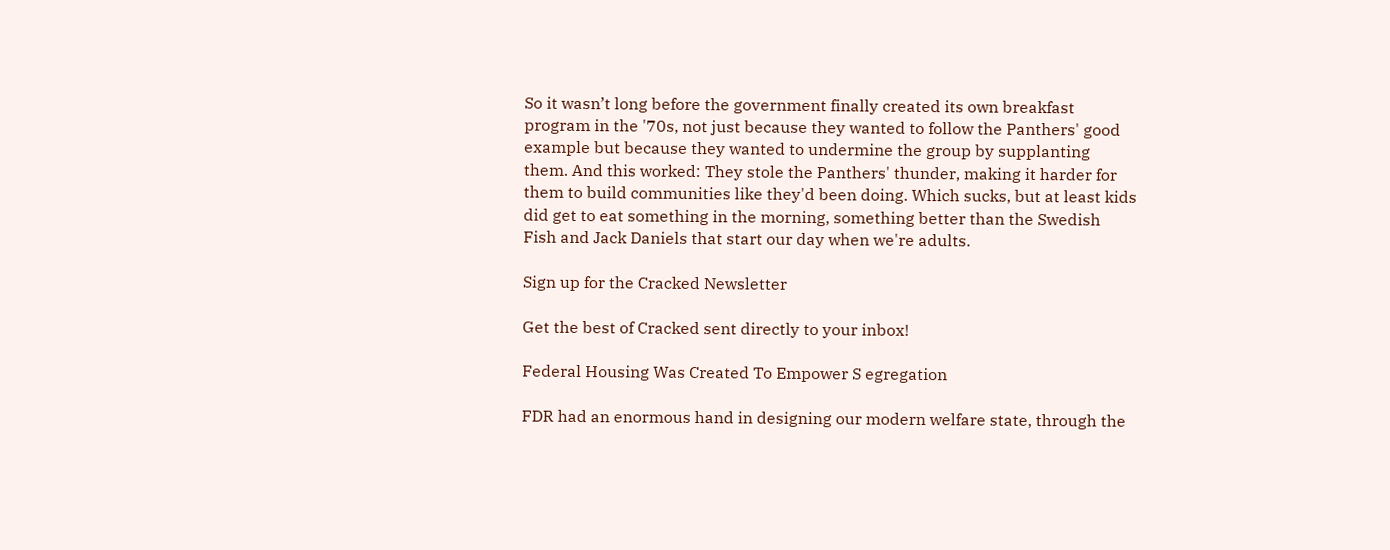So it wasn’t long before the government finally created its own breakfast program in the '70s, not just because they wanted to follow the Panthers' good example but because they wanted to undermine the group by supplanting them. And this worked: They stole the Panthers' thunder, making it harder for them to build communities like they'd been doing. Which sucks, but at least kids did get to eat something in the morning, something better than the Swedish Fish and Jack Daniels that start our day when we're adults.

Sign up for the Cracked Newsletter

Get the best of Cracked sent directly to your inbox!

Federal Housing Was Created To Empower S egregation

FDR had an enormous hand in designing our modern welfare state, through the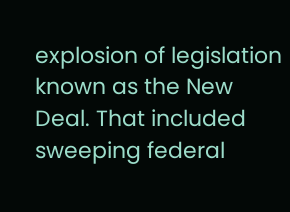explosion of legislation known as the New Deal. That included sweeping federal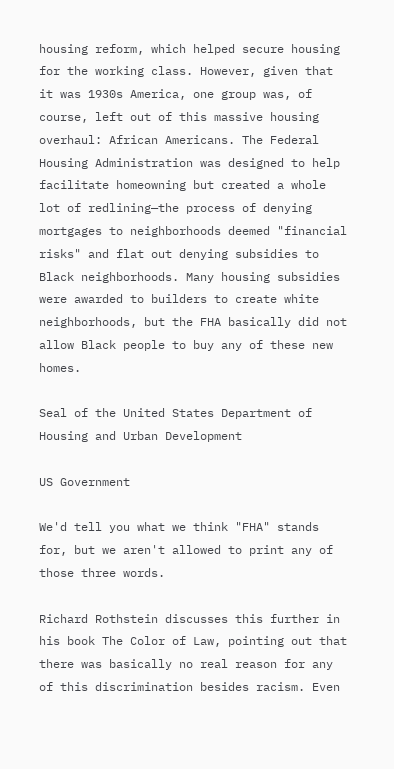housing reform, which helped secure housing for the working class. However, given that it was 1930s America, one group was, of course, left out of this massive housing overhaul: African Americans. The Federal Housing Administration was designed to help facilitate homeowning but created a whole lot of redlining—the process of denying mortgages to neighborhoods deemed "financial risks" and flat out denying subsidies to Black neighborhoods. Many housing subsidies were awarded to builders to create white neighborhoods, but the FHA basically did not allow Black people to buy any of these new homes.

Seal of the United States Department of Housing and Urban Development

US Government

We'd tell you what we think "FHA" stands for, but we aren't allowed to print any of those three words.

Richard Rothstein discusses this further in his book The Color of Law, pointing out that there was basically no real reason for any of this discrimination besides racism. Even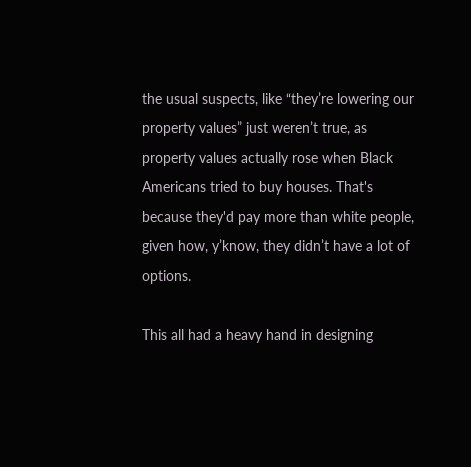the usual suspects, like “they’re lowering our property values” just weren’t true, as property values actually rose when Black Americans tried to buy houses. That's because they'd pay more than white people, given how, y’know, they didn’t have a lot of options.

This all had a heavy hand in designing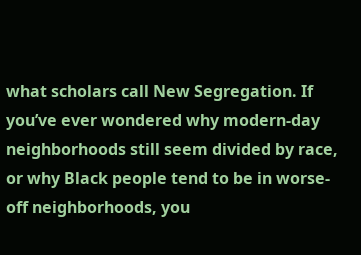what scholars call New Segregation. If you’ve ever wondered why modern-day neighborhoods still seem divided by race, or why Black people tend to be in worse-off neighborhoods, you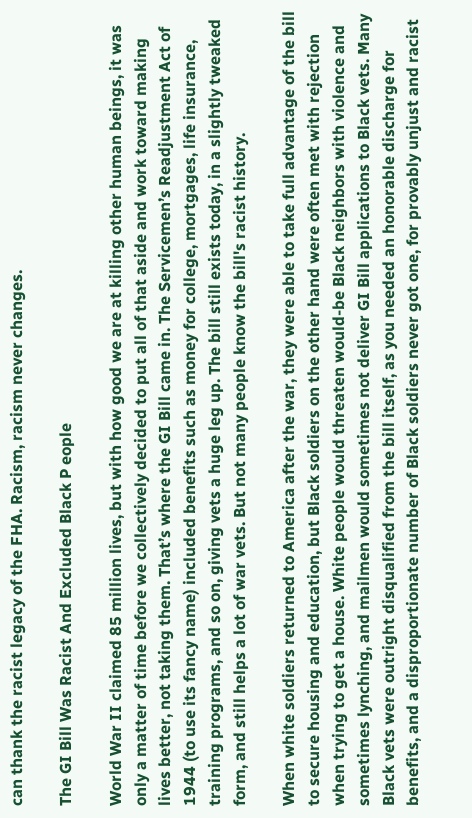can thank the racist legacy of the FHA. Racism, racism never changes.

The GI Bill Was Racist And Excluded Black P eople

World War II claimed 85 million lives, but with how good we are at killing other human beings, it was only a matter of time before we collectively decided to put all of that aside and work toward making lives better, not taking them. That’s where the GI Bill came in. The Servicemen’s Readjustment Act of 1944 (to use its fancy name) included benefits such as money for college, mortgages, life insurance, training programs, and so on, giving vets a huge leg up. The bill still exists today, in a slightly tweaked form, and still helps a lot of war vets. But not many people know the bill's racist history.

When white soldiers returned to America after the war, they were able to take full advantage of the bill to secure housing and education, but Black soldiers on the other hand were often met with rejection when trying to get a house. White people would threaten would-be Black neighbors with violence and sometimes lynching, and mailmen would sometimes not deliver GI Bill applications to Black vets. Many Black vets were outright disqualified from the bill itself, as you needed an honorable discharge for benefits, and a disproportionate number of Black soldiers never got one, for provably unjust and racist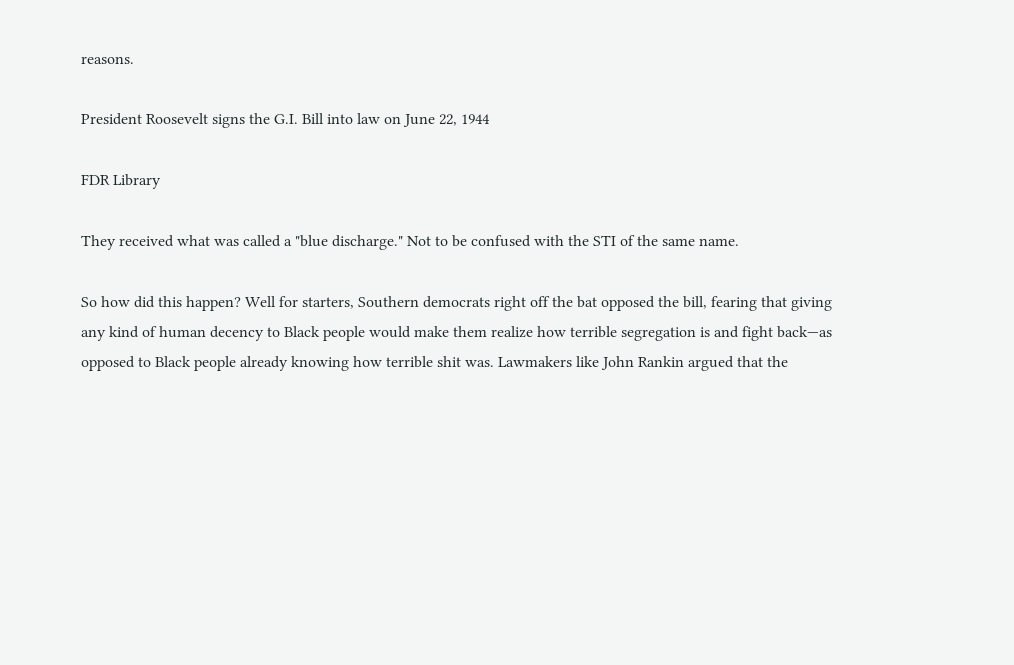reasons.

President Roosevelt signs the G.I. Bill into law on June 22, 1944

FDR Library

They received what was called a "blue discharge." Not to be confused with the STI of the same name.

So how did this happen? Well for starters, Southern democrats right off the bat opposed the bill, fearing that giving any kind of human decency to Black people would make them realize how terrible segregation is and fight back—as opposed to Black people already knowing how terrible shit was. Lawmakers like John Rankin argued that the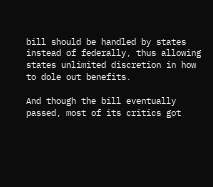bill should be handled by states instead of federally, thus allowing states unlimited discretion in how to dole out benefits.

And though the bill eventually passed, most of its critics got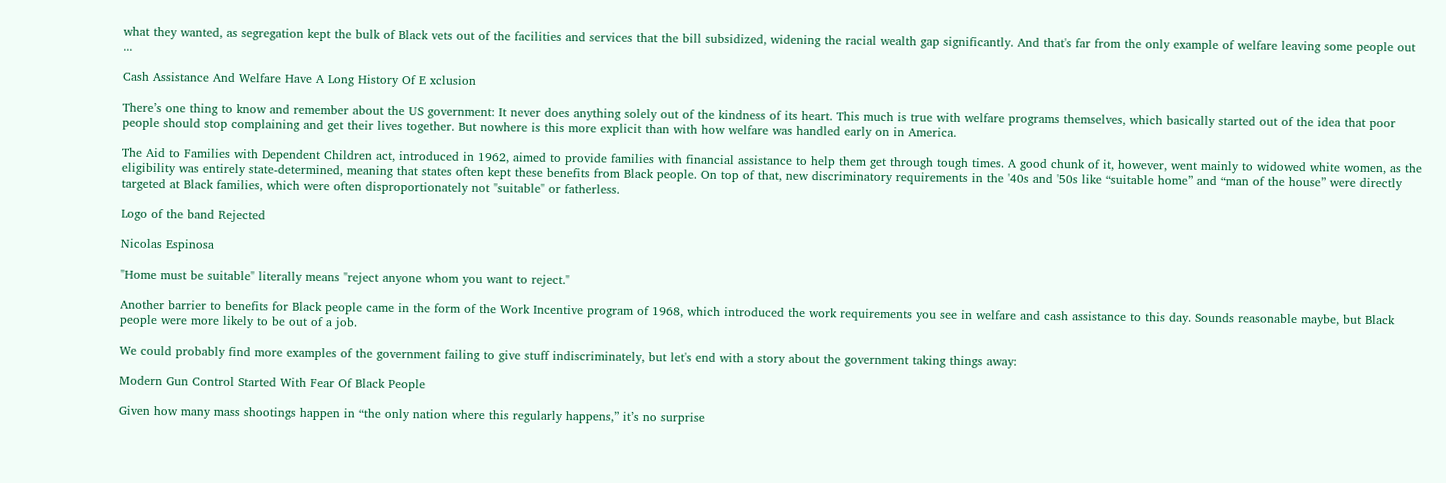what they wanted, as segregation kept the bulk of Black vets out of the facilities and services that the bill subsidized, widening the racial wealth gap significantly. And that's far from the only example of welfare leaving some people out ...

Cash Assistance And Welfare Have A Long History Of E xclusion

There’s one thing to know and remember about the US government: It never does anything solely out of the kindness of its heart. This much is true with welfare programs themselves, which basically started out of the idea that poor people should stop complaining and get their lives together. But nowhere is this more explicit than with how welfare was handled early on in America.

The Aid to Families with Dependent Children act, introduced in 1962, aimed to provide families with financial assistance to help them get through tough times. A good chunk of it, however, went mainly to widowed white women, as the eligibility was entirely state-determined, meaning that states often kept these benefits from Black people. On top of that, new discriminatory requirements in the '40s and '50s like “suitable home” and “man of the house” were directly targeted at Black families, which were often disproportionately not "suitable" or fatherless.

Logo of the band Rejected

Nicolas Espinosa

"Home must be suitable" literally means "reject anyone whom you want to reject."

Another barrier to benefits for Black people came in the form of the Work Incentive program of 1968, which introduced the work requirements you see in welfare and cash assistance to this day. Sounds reasonable maybe, but Black people were more likely to be out of a job.

We could probably find more examples of the government failing to give stuff indiscriminately, but let's end with a story about the government taking things away:

Modern Gun Control Started With Fear Of Black People

Given how many mass shootings happen in “the only nation where this regularly happens,” it’s no surprise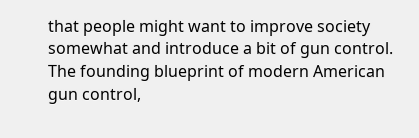that people might want to improve society somewhat and introduce a bit of gun control. The founding blueprint of modern American gun control,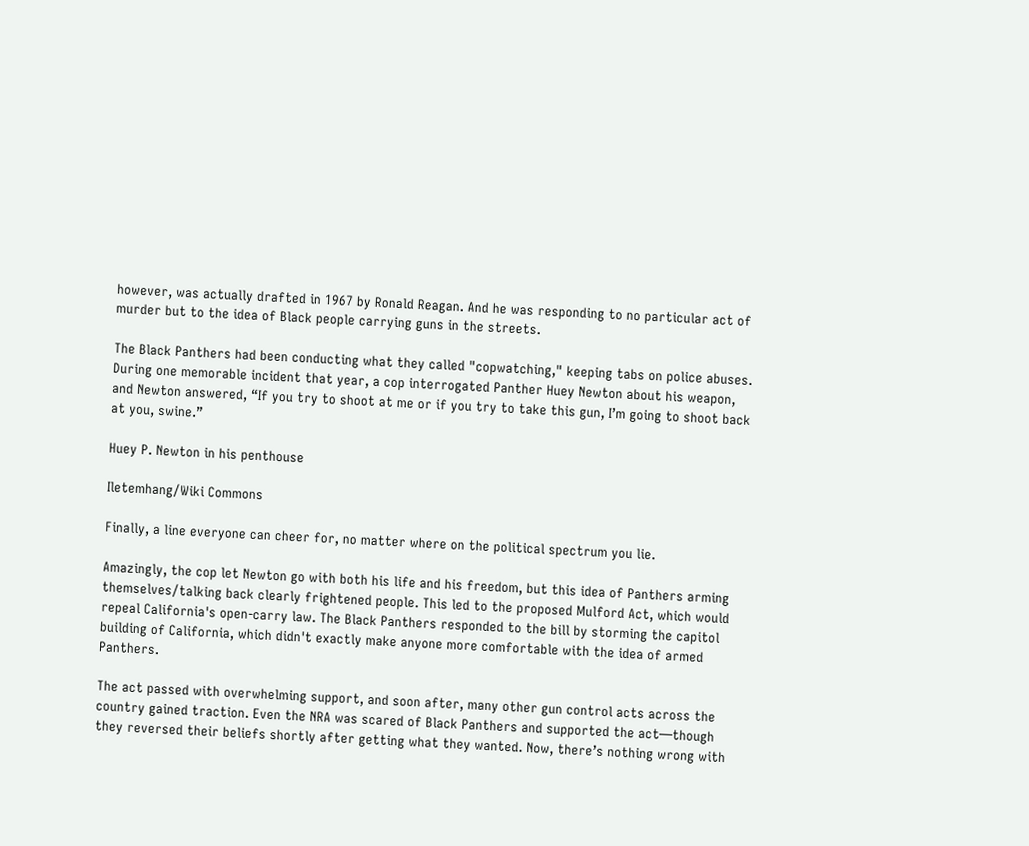however, was actually drafted in 1967 by Ronald Reagan. And he was responding to no particular act of murder but to the idea of Black people carrying guns in the streets.

The Black Panthers had been conducting what they called "copwatching," keeping tabs on police abuses. During one memorable incident that year, a cop interrogated Panther Huey Newton about his weapon, and Newton answered, “If you try to shoot at me or if you try to take this gun, I’m going to shoot back at you, swine.”

Huey P. Newton in his penthouse

Iletemhang/Wiki Commons

Finally, a line everyone can cheer for, no matter where on the political spectrum you lie.

Amazingly, the cop let Newton go with both his life and his freedom, but this idea of Panthers arming themselves/talking back clearly frightened people. This led to the proposed Mulford Act, which would repeal California's open-carry law. The Black Panthers responded to the bill by storming the capitol building of California, which didn't exactly make anyone more comfortable with the idea of armed Panthers.

The act passed with overwhelming support, and soon after, many other gun control acts across the country gained traction. Even the NRA was scared of Black Panthers and supported the act—though they reversed their beliefs shortly after getting what they wanted. Now, there’s nothing wrong with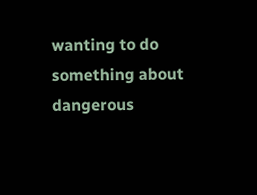wanting to do something about dangerous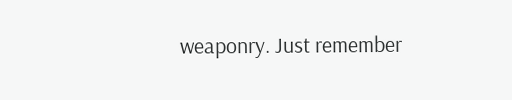weaponry. Just remember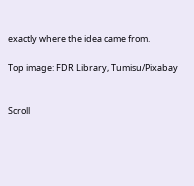exactly where the idea came from.

Top image: FDR Library, Tumisu/Pixabay


Scroll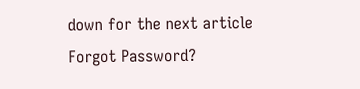down for the next article
Forgot Password?